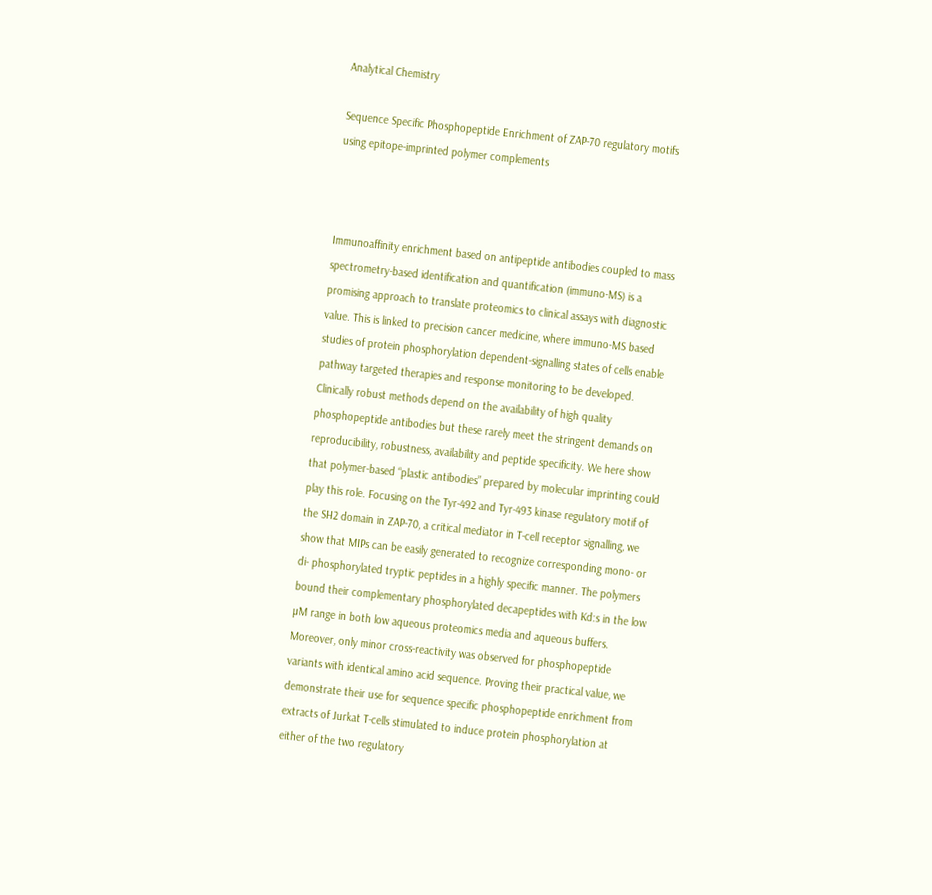Analytical Chemistry

Sequence Specific Phosphopeptide Enrichment of ZAP-70 regulatory motifs using epitope-imprinted polymer complements



Immunoaffinity enrichment based on antipeptide antibodies coupled to mass spectrometry-based identification and quantification (immuno-MS) is a promising approach to translate proteomics to clinical assays with diagnostic value. This is linked to precision cancer medicine, where immuno-MS based studies of protein phosphorylation dependent-signalling states of cells enable pathway targeted therapies and response monitoring to be developed. Clinically robust methods depend on the availability of high quality phosphopeptide antibodies but these rarely meet the stringent demands on reproducibility, robustness, availability and peptide specificity. We here show that polymer-based “plastic antibodies” prepared by molecular imprinting could play this role. Focusing on the Tyr-492 and Tyr-493 kinase regulatory motif of the SH2 domain in ZAP-70, a critical mediator in T-cell receptor signalling, we show that MIPs can be easily generated to recognize corresponding mono- or di- phosphorylated tryptic peptides in a highly specific manner. The polymers bound their complementary phosphorylated decapeptides with Kd:s in the low µM range in both low aqueous proteomics media and aqueous buffers. Moreover, only minor cross-reactivity was observed for phosphopeptide variants with identical amino acid sequence. Proving their practical value, we demonstrate their use for sequence specific phosphopeptide enrichment from extracts of Jurkat T-cells stimulated to induce protein phosphorylation at either of the two regulatory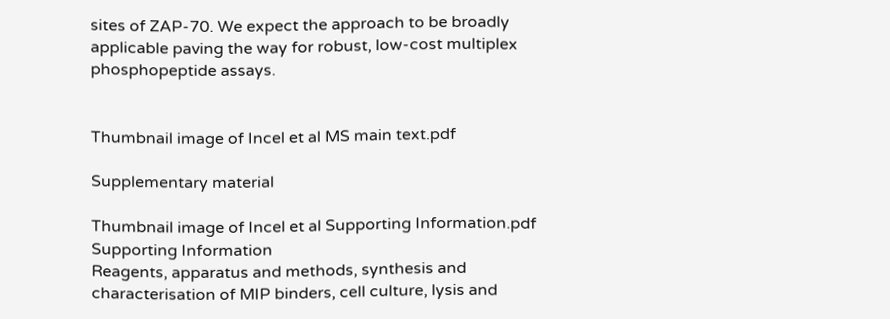sites of ZAP-70. We expect the approach to be broadly applicable paving the way for robust, low-cost multiplex phosphopeptide assays.


Thumbnail image of Incel et al MS main text.pdf

Supplementary material

Thumbnail image of Incel et al Supporting Information.pdf
Supporting Information
Reagents, apparatus and methods, synthesis and characterisation of MIP binders, cell culture, lysis and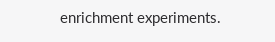enrichment experiments.